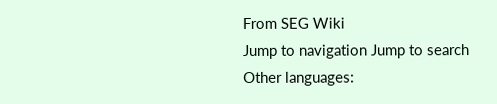From SEG Wiki
Jump to navigation Jump to search
Other languages: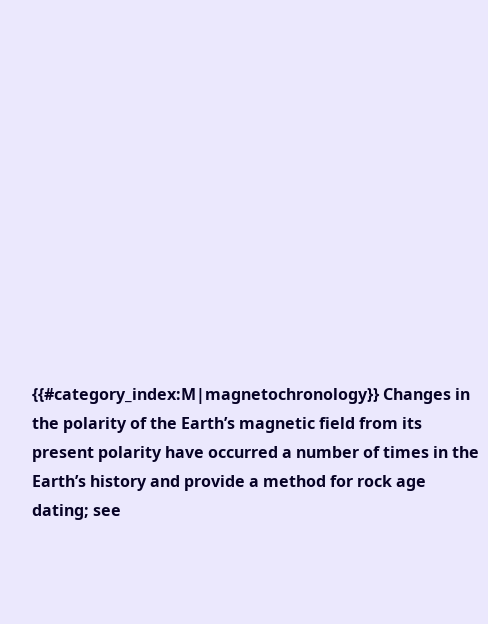{{#category_index:M|magnetochronology}} Changes in the polarity of the Earth’s magnetic field from its present polarity have occurred a number of times in the Earth’s history and provide a method for rock age dating; see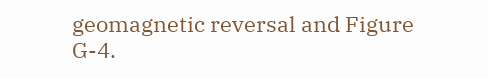geomagnetic reversal and Figure G-4.